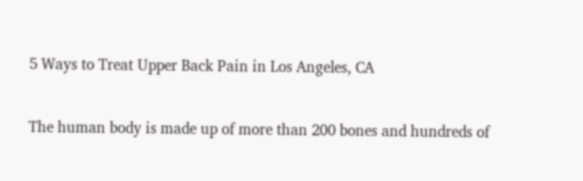5 Ways to Treat Upper Back Pain in Los Angeles, CA

The human body is made up of more than 200 bones and hundreds of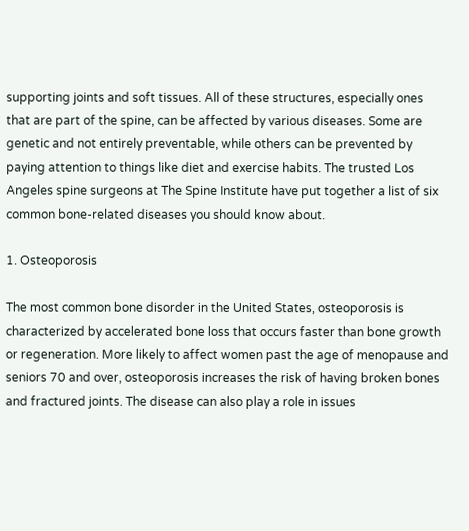supporting joints and soft tissues. All of these structures, especially ones that are part of the spine, can be affected by various diseases. Some are genetic and not entirely preventable, while others can be prevented by paying attention to things like diet and exercise habits. The trusted Los Angeles spine surgeons at The Spine Institute have put together a list of six common bone-related diseases you should know about.

1. Osteoporosis

The most common bone disorder in the United States, osteoporosis is characterized by accelerated bone loss that occurs faster than bone growth or regeneration. More likely to affect women past the age of menopause and seniors 70 and over, osteoporosis increases the risk of having broken bones and fractured joints. The disease can also play a role in issues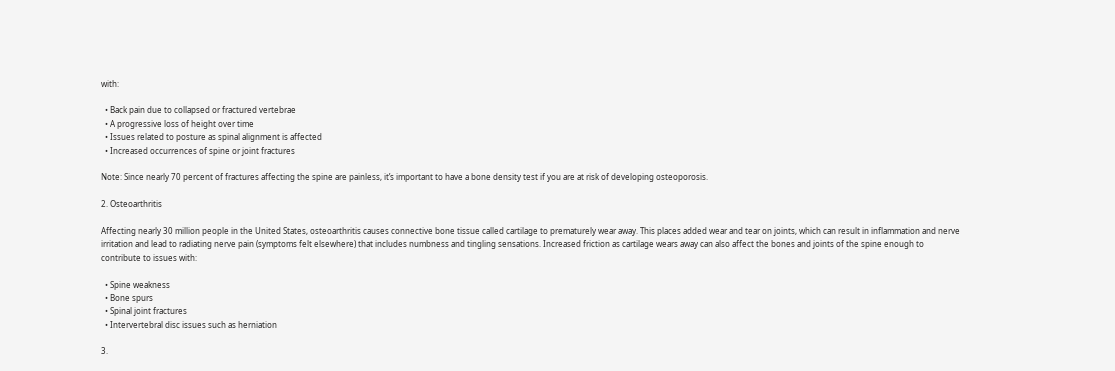with:

  • Back pain due to collapsed or fractured vertebrae
  • A progressive loss of height over time
  • Issues related to posture as spinal alignment is affected
  • Increased occurrences of spine or joint fractures

Note: Since nearly 70 percent of fractures affecting the spine are painless, it’s important to have a bone density test if you are at risk of developing osteoporosis.

2. Osteoarthritis

Affecting nearly 30 million people in the United States, osteoarthritis causes connective bone tissue called cartilage to prematurely wear away. This places added wear and tear on joints, which can result in inflammation and nerve irritation and lead to radiating nerve pain (symptoms felt elsewhere) that includes numbness and tingling sensations. Increased friction as cartilage wears away can also affect the bones and joints of the spine enough to contribute to issues with:

  • Spine weakness
  • Bone spurs
  • Spinal joint fractures
  • Intervertebral disc issues such as herniation

3.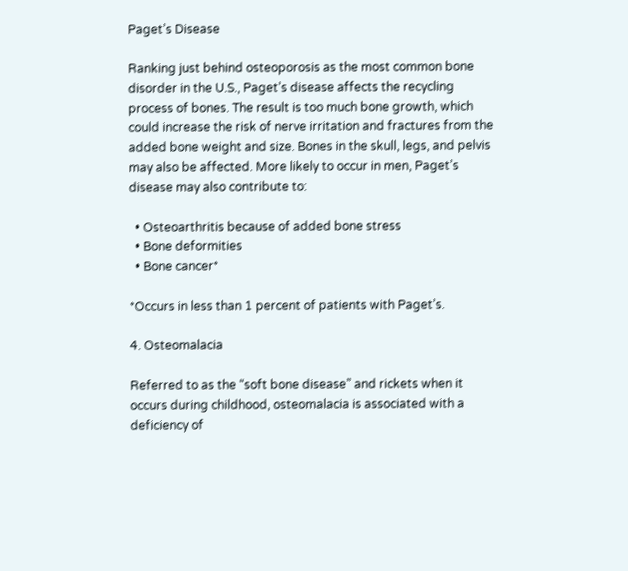Paget’s Disease

Ranking just behind osteoporosis as the most common bone disorder in the U.S., Paget’s disease affects the recycling process of bones. The result is too much bone growth, which could increase the risk of nerve irritation and fractures from the added bone weight and size. Bones in the skull, legs, and pelvis may also be affected. More likely to occur in men, Paget’s disease may also contribute to:

  • Osteoarthritis because of added bone stress
  • Bone deformities
  • Bone cancer*

*Occurs in less than 1 percent of patients with Paget’s.

4. Osteomalacia

Referred to as the “soft bone disease” and rickets when it occurs during childhood, osteomalacia is associated with a deficiency of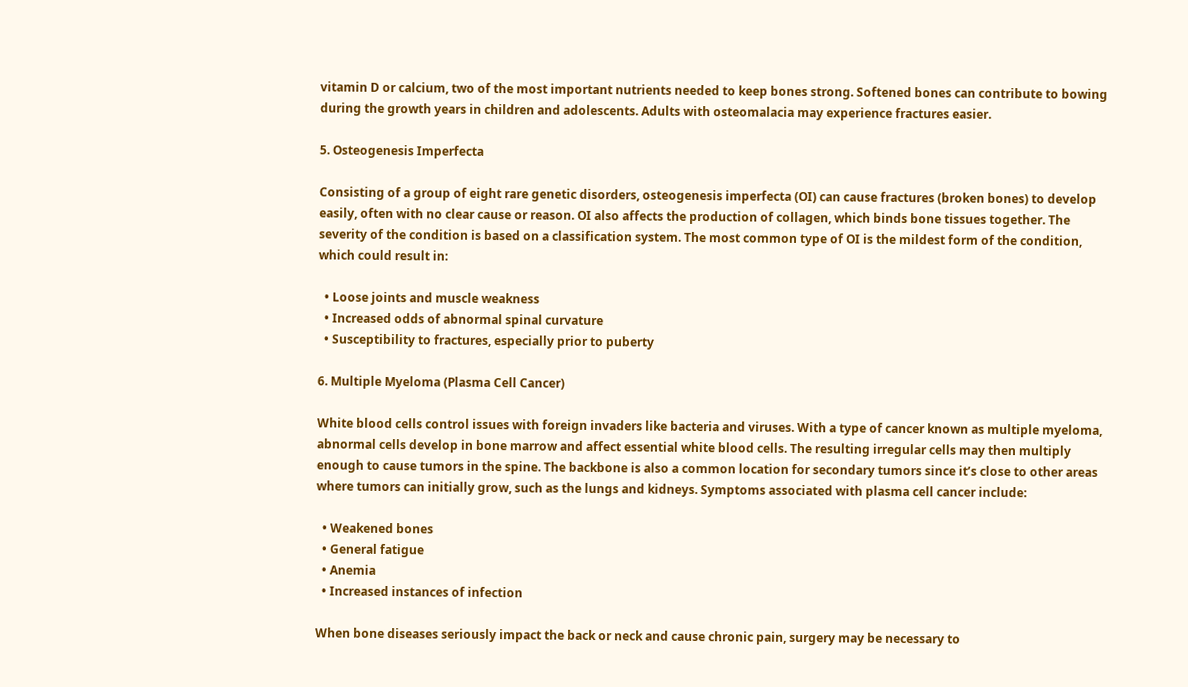vitamin D or calcium, two of the most important nutrients needed to keep bones strong. Softened bones can contribute to bowing during the growth years in children and adolescents. Adults with osteomalacia may experience fractures easier.

5. Osteogenesis Imperfecta

Consisting of a group of eight rare genetic disorders, osteogenesis imperfecta (OI) can cause fractures (broken bones) to develop easily, often with no clear cause or reason. OI also affects the production of collagen, which binds bone tissues together. The severity of the condition is based on a classification system. The most common type of OI is the mildest form of the condition, which could result in:

  • Loose joints and muscle weakness
  • Increased odds of abnormal spinal curvature
  • Susceptibility to fractures, especially prior to puberty

6. Multiple Myeloma (Plasma Cell Cancer)

White blood cells control issues with foreign invaders like bacteria and viruses. With a type of cancer known as multiple myeloma, abnormal cells develop in bone marrow and affect essential white blood cells. The resulting irregular cells may then multiply enough to cause tumors in the spine. The backbone is also a common location for secondary tumors since it’s close to other areas where tumors can initially grow, such as the lungs and kidneys. Symptoms associated with plasma cell cancer include:

  • Weakened bones
  • General fatigue
  • Anemia
  • Increased instances of infection

When bone diseases seriously impact the back or neck and cause chronic pain, surgery may be necessary to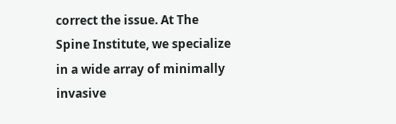correct the issue. At The Spine Institute, we specialize in a wide array of minimally invasive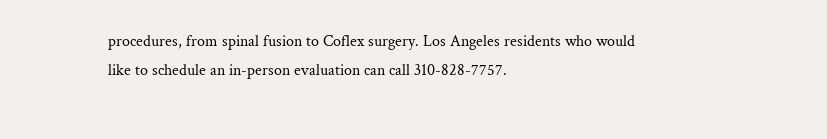procedures, from spinal fusion to Coflex surgery. Los Angeles residents who would like to schedule an in-person evaluation can call 310-828-7757.